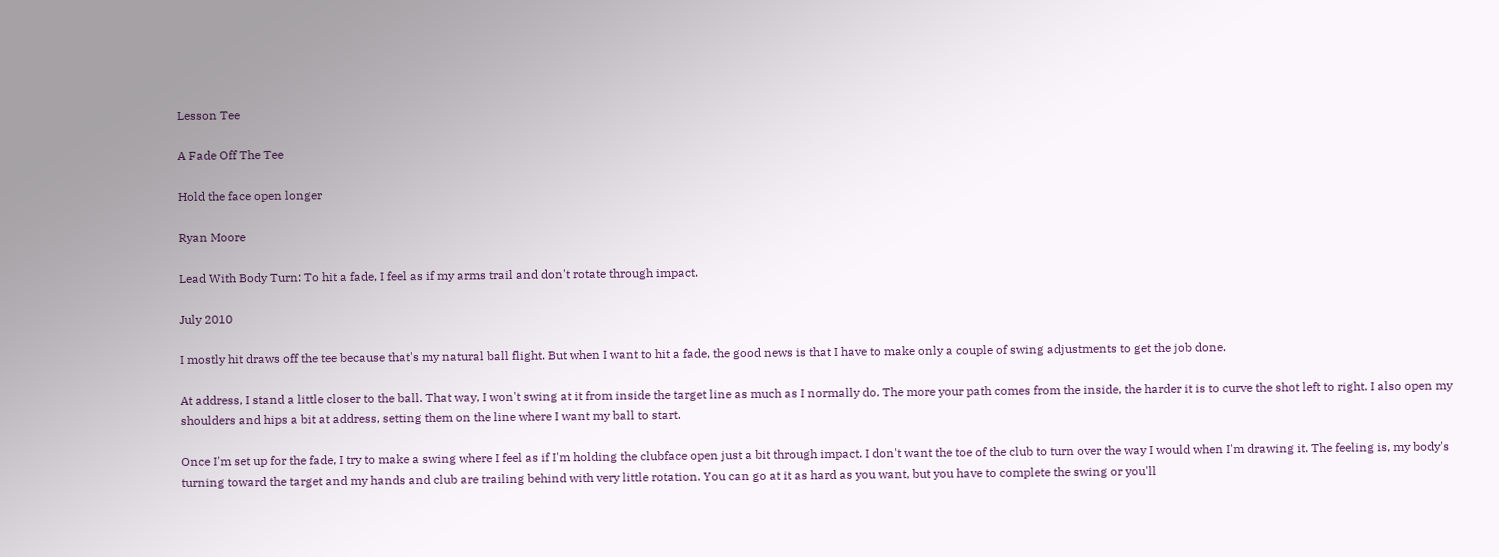Lesson Tee

A Fade Off The Tee

Hold the face open longer

Ryan Moore

Lead With Body Turn: To hit a fade, I feel as if my arms trail and don't rotate through impact.

July 2010

I mostly hit draws off the tee because that's my natural ball flight. But when I want to hit a fade, the good news is that I have to make only a couple of swing adjustments to get the job done.

At address, I stand a little closer to the ball. That way, I won't swing at it from inside the target line as much as I normally do. The more your path comes from the inside, the harder it is to curve the shot left to right. I also open my shoulders and hips a bit at address, setting them on the line where I want my ball to start.

Once I'm set up for the fade, I try to make a swing where I feel as if I'm holding the clubface open just a bit through impact. I don't want the toe of the club to turn over the way I would when I'm drawing it. The feeling is, my body's turning toward the target and my hands and club are trailing behind with very little rotation. You can go at it as hard as you want, but you have to complete the swing or you'll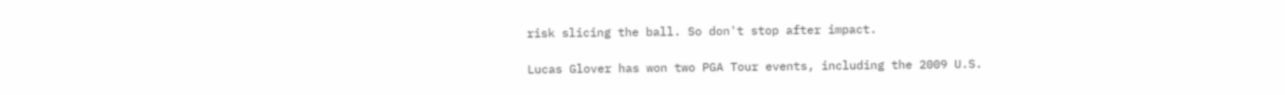risk slicing the ball. So don't stop after impact.

Lucas Glover has won two PGA Tour events, including the 2009 U.S.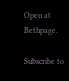Open at Bethpage.

Subscribe to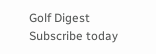Golf Digest
Subscribe today